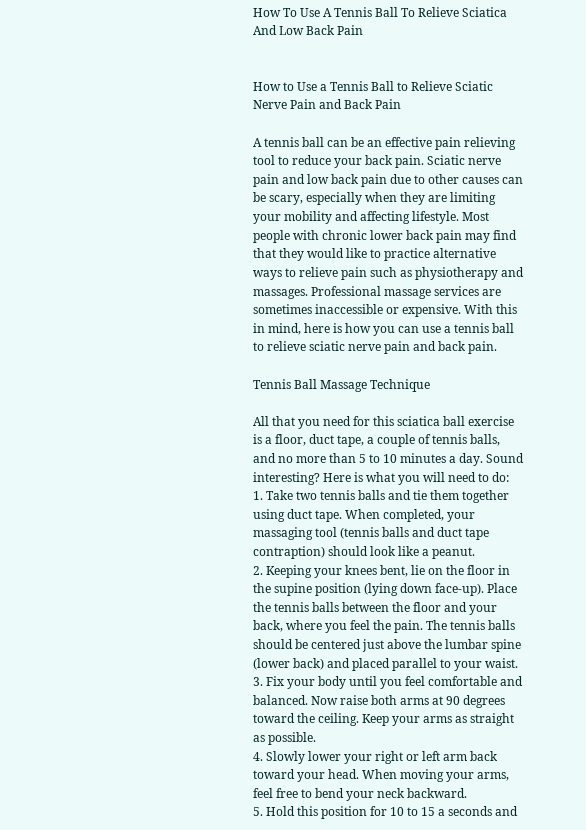How To Use A Tennis Ball To Relieve Sciatica And Low Back Pain


How to Use a Tennis Ball to Relieve Sciatic Nerve Pain and Back Pain

A tennis ball can be an effective pain relieving tool to reduce your back pain. Sciatic nerve pain and low back pain due to other causes can be scary, especially when they are limiting your mobility and affecting lifestyle. Most people with chronic lower back pain may find that they would like to practice alternative ways to relieve pain such as physiotherapy and massages. Professional massage services are sometimes inaccessible or expensive. With this in mind, here is how you can use a tennis ball to relieve sciatic nerve pain and back pain.

Tennis Ball Massage Technique

All that you need for this sciatica ball exercise is a floor, duct tape, a couple of tennis balls, and no more than 5 to 10 minutes a day. Sound interesting? Here is what you will need to do:
1. Take two tennis balls and tie them together using duct tape. When completed, your massaging tool (tennis balls and duct tape contraption) should look like a peanut.
2. Keeping your knees bent, lie on the floor in the supine position (lying down face-up). Place the tennis balls between the floor and your back, where you feel the pain. The tennis balls should be centered just above the lumbar spine (lower back) and placed parallel to your waist.
3. Fix your body until you feel comfortable and balanced. Now raise both arms at 90 degrees toward the ceiling. Keep your arms as straight as possible.
4. Slowly lower your right or left arm back toward your head. When moving your arms, feel free to bend your neck backward.
5. Hold this position for 10 to 15 a seconds and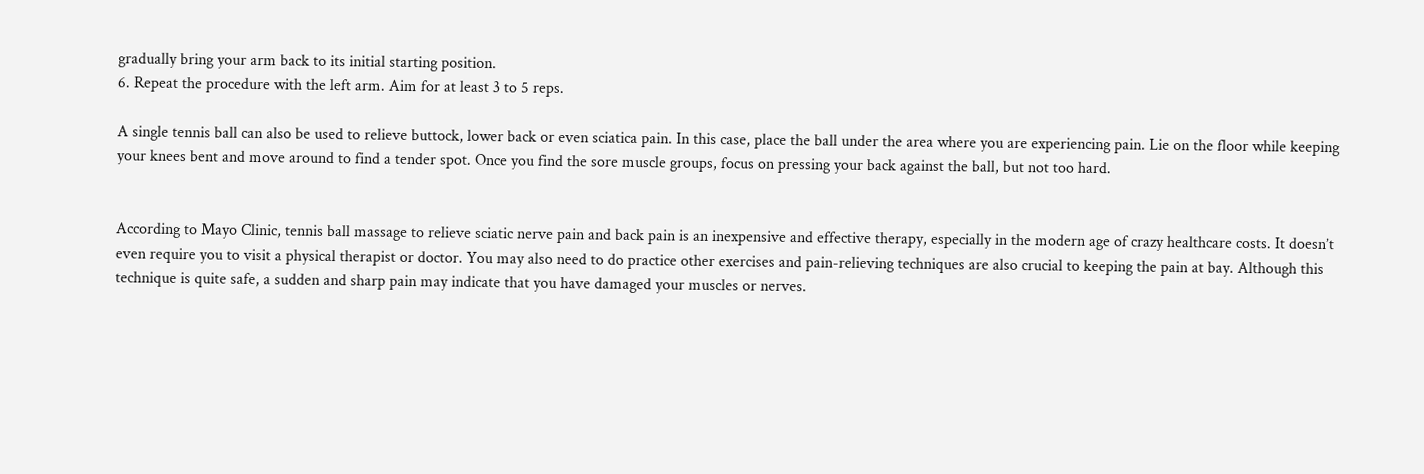gradually bring your arm back to its initial starting position.
6. Repeat the procedure with the left arm. Aim for at least 3 to 5 reps.

A single tennis ball can also be used to relieve buttock, lower back or even sciatica pain. In this case, place the ball under the area where you are experiencing pain. Lie on the floor while keeping your knees bent and move around to find a tender spot. Once you find the sore muscle groups, focus on pressing your back against the ball, but not too hard.


According to Mayo Clinic, tennis ball massage to relieve sciatic nerve pain and back pain is an inexpensive and effective therapy, especially in the modern age of crazy healthcare costs. It doesn’t even require you to visit a physical therapist or doctor. You may also need to do practice other exercises and pain-relieving techniques are also crucial to keeping the pain at bay. Although this technique is quite safe, a sudden and sharp pain may indicate that you have damaged your muscles or nerves.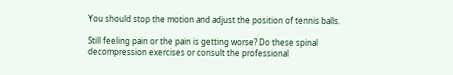You should stop the motion and adjust the position of tennis balls.

Still feeling pain or the pain is getting worse? Do these spinal decompression exercises or consult the professional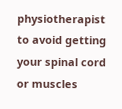physiotherapist to avoid getting your spinal cord or muscles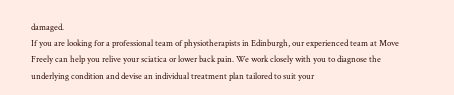damaged.
If you are looking for a professional team of physiotherapists in Edinburgh, our experienced team at Move Freely can help you relive your sciatica or lower back pain. We work closely with you to diagnose the underlying condition and devise an individual treatment plan tailored to suit your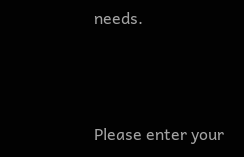needs.



Please enter your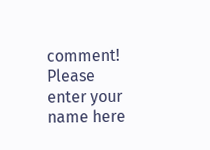comment!
Please enter your name here